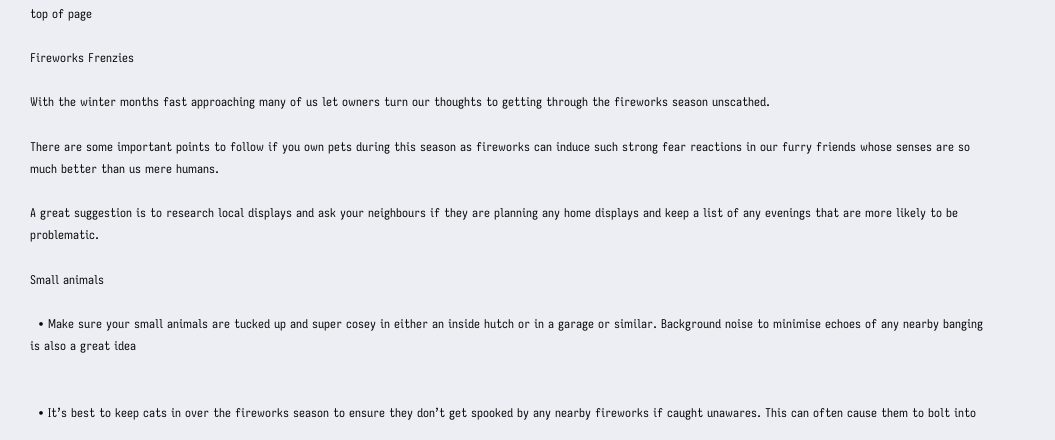top of page

Fireworks Frenzies

With the winter months fast approaching many of us let owners turn our thoughts to getting through the fireworks season unscathed.

There are some important points to follow if you own pets during this season as fireworks can induce such strong fear reactions in our furry friends whose senses are so much better than us mere humans.

A great suggestion is to research local displays and ask your neighbours if they are planning any home displays and keep a list of any evenings that are more likely to be problematic.

Small animals

  • Make sure your small animals are tucked up and super cosey in either an inside hutch or in a garage or similar. Background noise to minimise echoes of any nearby banging is also a great idea


  • It’s best to keep cats in over the fireworks season to ensure they don’t get spooked by any nearby fireworks if caught unawares. This can often cause them to bolt into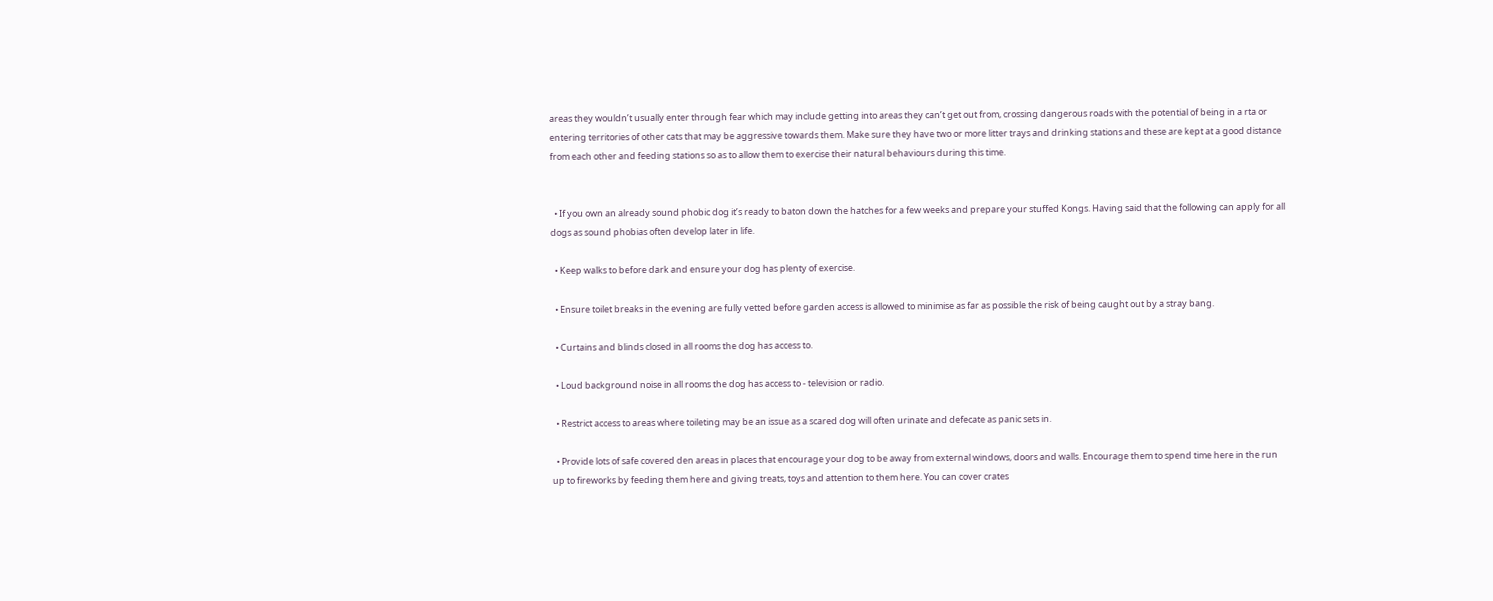areas they wouldn’t usually enter through fear which may include getting into areas they can’t get out from, crossing dangerous roads with the potential of being in a rta or entering territories of other cats that may be aggressive towards them. Make sure they have two or more litter trays and drinking stations and these are kept at a good distance from each other and feeding stations so as to allow them to exercise their natural behaviours during this time.


  • If you own an already sound phobic dog it’s ready to baton down the hatches for a few weeks and prepare your stuffed Kongs. Having said that the following can apply for all dogs as sound phobias often develop later in life.

  • Keep walks to before dark and ensure your dog has plenty of exercise.

  • Ensure toilet breaks in the evening are fully vetted before garden access is allowed to minimise as far as possible the risk of being caught out by a stray bang.

  • Curtains and blinds closed in all rooms the dog has access to.

  • Loud background noise in all rooms the dog has access to - television or radio.

  • Restrict access to areas where toileting may be an issue as a scared dog will often urinate and defecate as panic sets in.

  • Provide lots of safe covered den areas in places that encourage your dog to be away from external windows, doors and walls. Encourage them to spend time here in the run up to fireworks by feeding them here and giving treats, toys and attention to them here. You can cover crates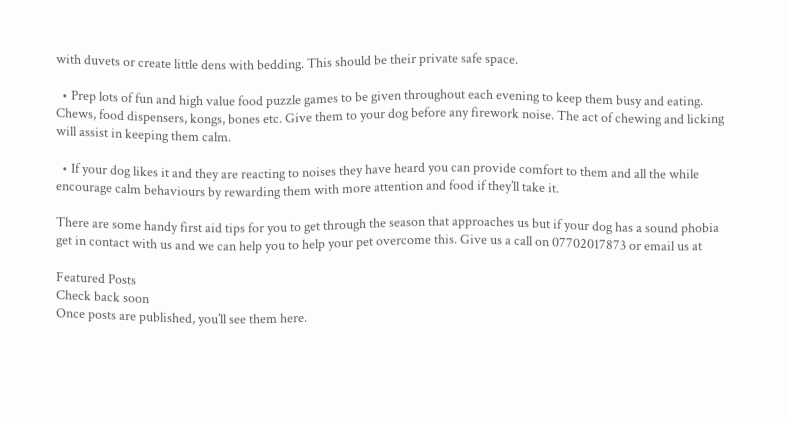with duvets or create little dens with bedding. This should be their private safe space.

  • Prep lots of fun and high value food puzzle games to be given throughout each evening to keep them busy and eating. Chews, food dispensers, kongs, bones etc. Give them to your dog before any firework noise. The act of chewing and licking will assist in keeping them calm.

  • If your dog likes it and they are reacting to noises they have heard you can provide comfort to them and all the while encourage calm behaviours by rewarding them with more attention and food if they’ll take it.

There are some handy first aid tips for you to get through the season that approaches us but if your dog has a sound phobia get in contact with us and we can help you to help your pet overcome this. Give us a call on 07702017873 or email us at

Featured Posts
Check back soon
Once posts are published, you’ll see them here.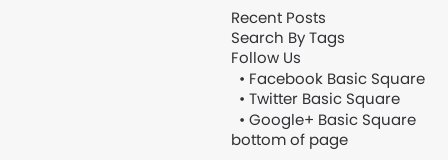Recent Posts
Search By Tags
Follow Us
  • Facebook Basic Square
  • Twitter Basic Square
  • Google+ Basic Square
bottom of page